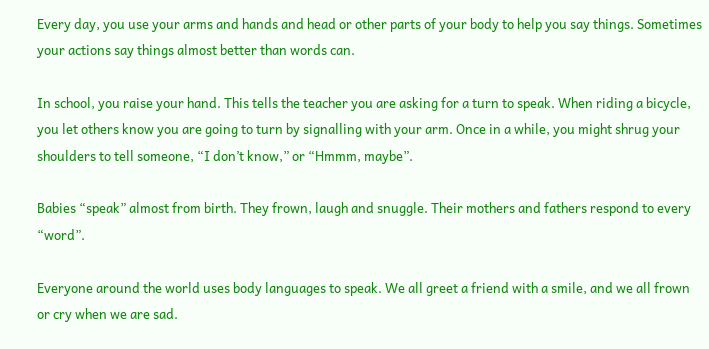Every day, you use your arms and hands and head or other parts of your body to help you say things. Sometimes your actions say things almost better than words can.

In school, you raise your hand. This tells the teacher you are asking for a turn to speak. When riding a bicycle, you let others know you are going to turn by signalling with your arm. Once in a while, you might shrug your shoulders to tell someone, “I don’t know,” or “Hmmm, maybe”.

Babies “speak” almost from birth. They frown, laugh and snuggle. Their mothers and fathers respond to every “word”.

Everyone around the world uses body languages to speak. We all greet a friend with a smile, and we all frown or cry when we are sad.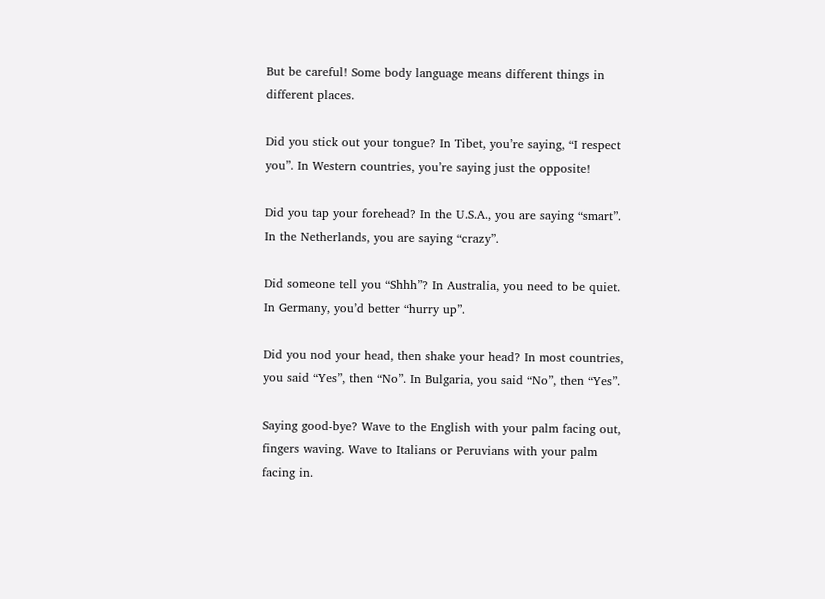But be careful! Some body language means different things in different places.

Did you stick out your tongue? In Tibet, you’re saying, “I respect you”. In Western countries, you’re saying just the opposite!

Did you tap your forehead? In the U.S.A., you are saying “smart”. In the Netherlands, you are saying “crazy”.

Did someone tell you “Shhh”? In Australia, you need to be quiet. In Germany, you’d better “hurry up”.

Did you nod your head, then shake your head? In most countries, you said “Yes”, then “No”. In Bulgaria, you said “No”, then “Yes”.

Saying good-bye? Wave to the English with your palm facing out, fingers waving. Wave to Italians or Peruvians with your palm facing in.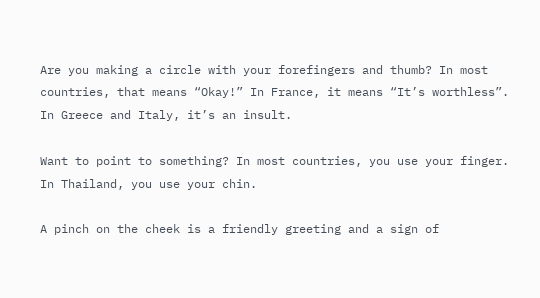Are you making a circle with your forefingers and thumb? In most countries, that means “Okay!” In France, it means “It’s worthless”. In Greece and Italy, it’s an insult.

Want to point to something? In most countries, you use your finger. In Thailand, you use your chin.

A pinch on the cheek is a friendly greeting and a sign of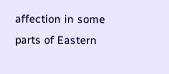affection in some parts of Eastern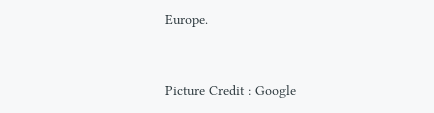Europe.


Picture Credit : Google